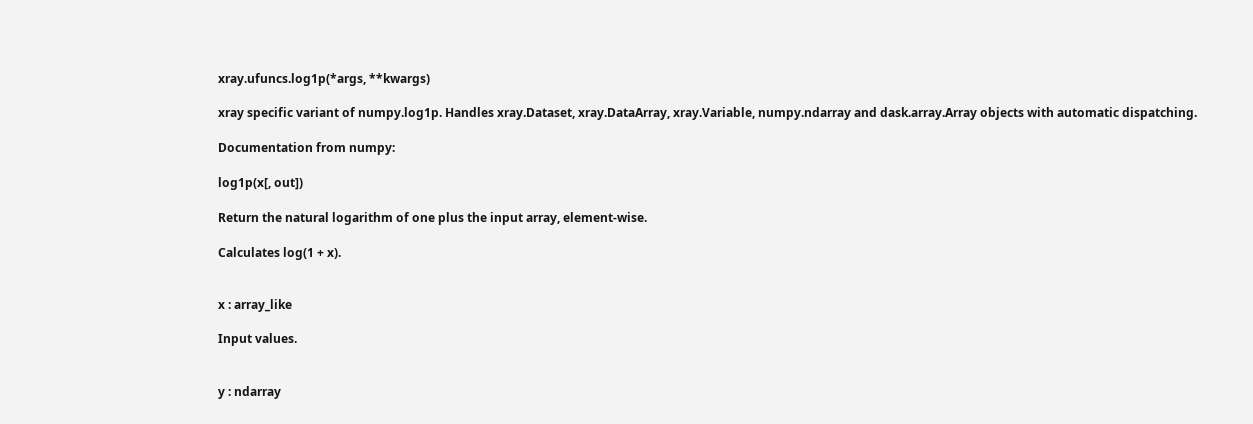xray.ufuncs.log1p(*args, **kwargs)

xray specific variant of numpy.log1p. Handles xray.Dataset, xray.DataArray, xray.Variable, numpy.ndarray and dask.array.Array objects with automatic dispatching.

Documentation from numpy:

log1p(x[, out])

Return the natural logarithm of one plus the input array, element-wise.

Calculates log(1 + x).


x : array_like

Input values.


y : ndarray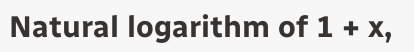Natural logarithm of 1 + x,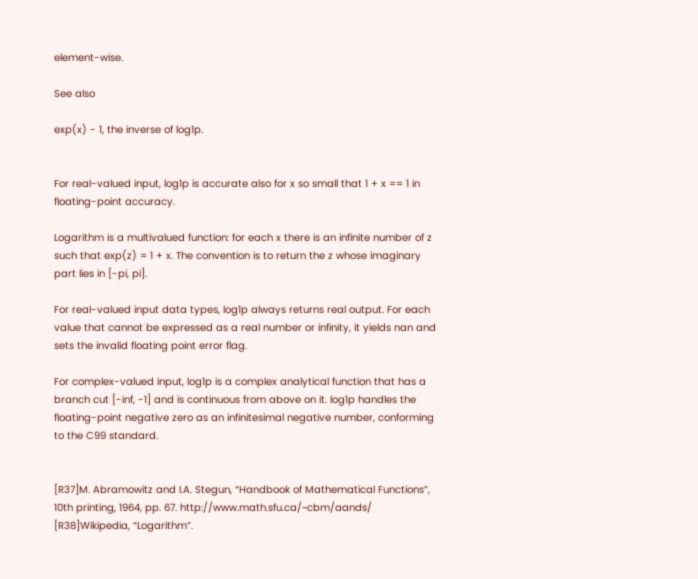element-wise.

See also

exp(x) - 1, the inverse of log1p.


For real-valued input, log1p is accurate also for x so small that 1 + x == 1 in floating-point accuracy.

Logarithm is a multivalued function: for each x there is an infinite number of z such that exp(z) = 1 + x. The convention is to return the z whose imaginary part lies in [-pi, pi].

For real-valued input data types, log1p always returns real output. For each value that cannot be expressed as a real number or infinity, it yields nan and sets the invalid floating point error flag.

For complex-valued input, log1p is a complex analytical function that has a branch cut [-inf, -1] and is continuous from above on it. log1p handles the floating-point negative zero as an infinitesimal negative number, conforming to the C99 standard.


[R37]M. Abramowitz and I.A. Stegun, “Handbook of Mathematical Functions”, 10th printing, 1964, pp. 67. http://www.math.sfu.ca/~cbm/aands/
[R38]Wikipedia, “Logarithm”.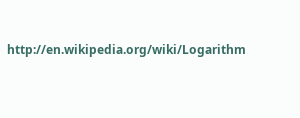http://en.wikipedia.org/wiki/Logarithm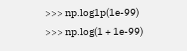>>> np.log1p(1e-99)
>>> np.log(1 + 1e-99)